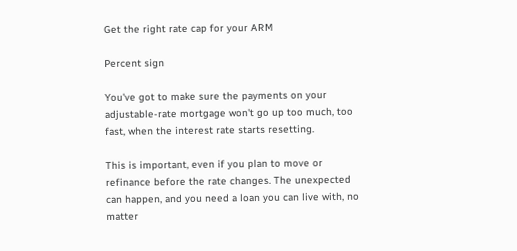Get the right rate cap for your ARM

Percent sign

You've got to make sure the payments on your adjustable-rate mortgage won't go up too much, too fast, when the interest rate starts resetting.

This is important, even if you plan to move or refinance before the rate changes. The unexpected can happen, and you need a loan you can live with, no matter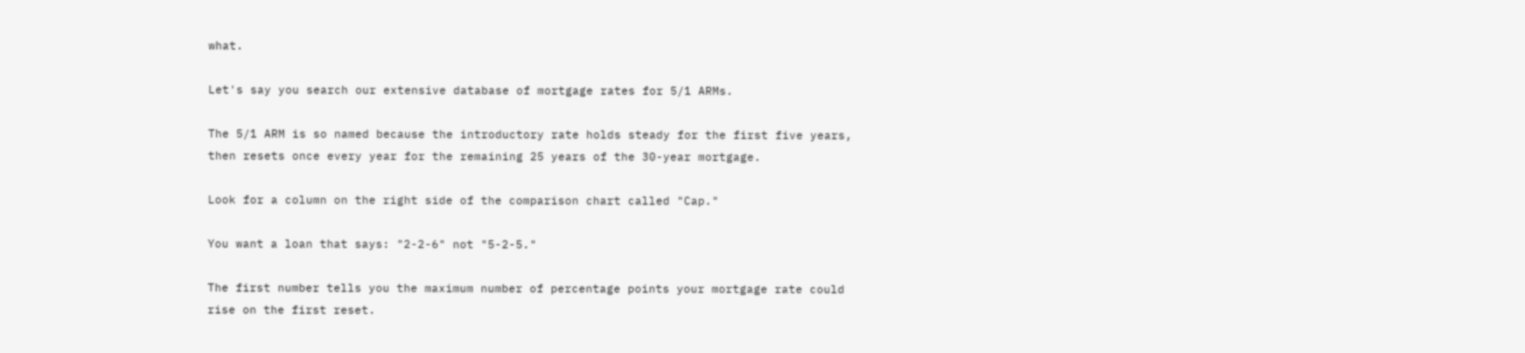what.

Let's say you search our extensive database of mortgage rates for 5/1 ARMs.

The 5/1 ARM is so named because the introductory rate holds steady for the first five years, then resets once every year for the remaining 25 years of the 30-year mortgage.

Look for a column on the right side of the comparison chart called "Cap."

You want a loan that says: "2-2-6" not "5-2-5."

The first number tells you the maximum number of percentage points your mortgage rate could rise on the first reset.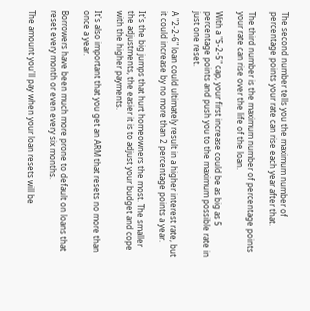The second number tells you the maximum number of percentage points your rate can rise each year after that.

The third number is the maximum number of percentage points your rate can rise over the life of the loan.

With a "5-2-5" cap, your first increase could be as big as 5 percentage points and push you to the maximum possible rate in just one reset.

A "2-2-6" loan could ultimately result in a higher interest rate, but it could increase by no more than 2 percentage points a year.

It's the big jumps that hurt homeowners the most. The smaller the adjustments, the easier it is to adjust your budget and cope with the higher payments.

It's also important that you get an ARM that resets no more than once a year.

Borrowers have been much more prone to default on loans that reset every month or even every six months.

The amount you'll pay when your loan resets will be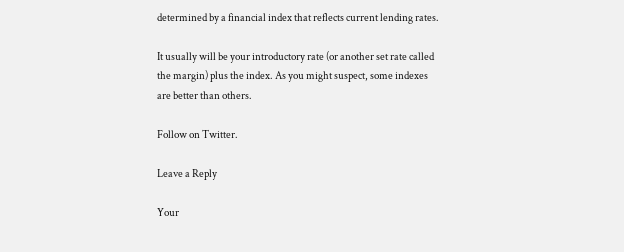determined by a financial index that reflects current lending rates.

It usually will be your introductory rate (or another set rate called the margin) plus the index. As you might suspect, some indexes are better than others.

Follow on Twitter.

Leave a Reply

Your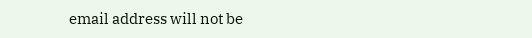email address will not be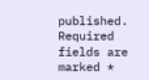published. Required fields are marked *